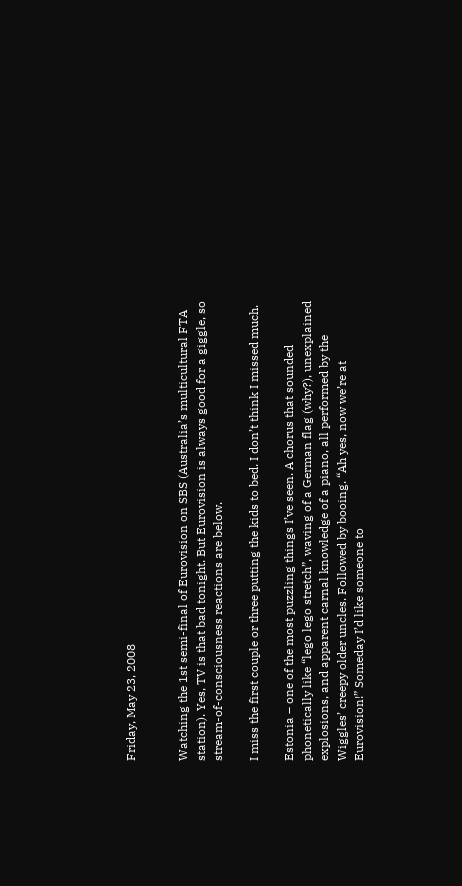Friday, May 23, 2008


Watching the 1st semi-final of Eurovision on SBS (Australia’s multicultural FTA station). Yes, TV is that bad tonight. But Eurovision is always good for a giggle, so stream-of-consciousness reactions are below.

I miss the first couple or three putting the kids to bed. I don’t think I missed much.

Estonia – one of the most puzzling things I’ve seen. A chorus that sounded phonetically like “lego lego stretch”, waving of a German flag (why?), unexplained explosions, and apparent carnal knowledge of a piano, all performed by the Wiggles’ creepy older uncles. Followed by booing. “Ah yes, now we’re at Eurovision!” Someday I’d like someone to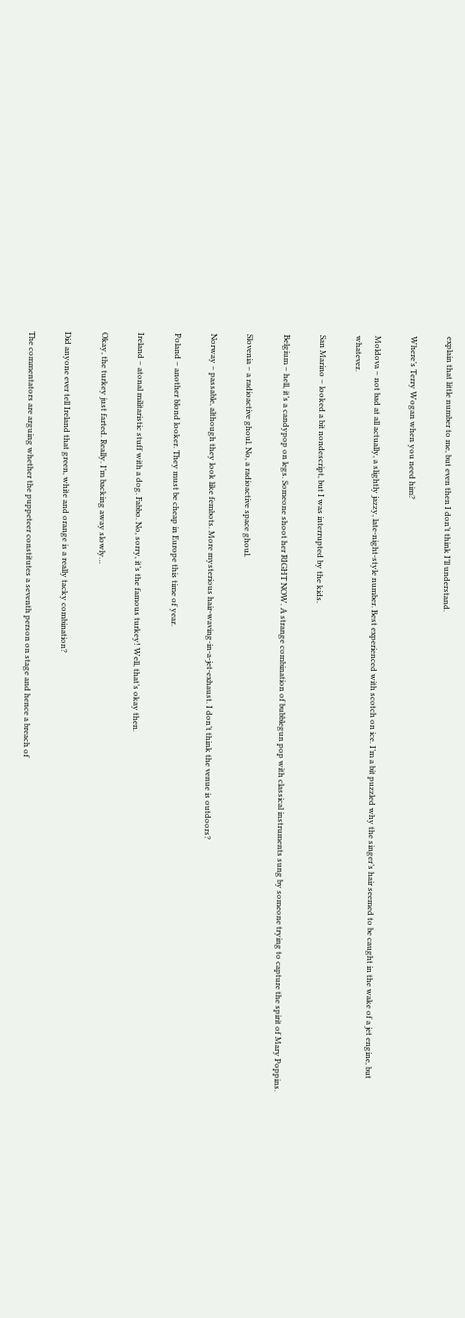explain that little number to me, but even then I don’t think I’ll understand.

Where’s Terry Wogan when you need him?

Moldova – not bad at all actually, a slightly jazzy, late-night-style number. Best experienced with scotch on ice. I’m a bit puzzled why the singer’s hair seemed to be caught in the wake of a jet engine, but whatever.

San Marino – looked a bit nondescript, but I was interrupted by the kids.

Belgium – hell, it’s a candypop on legs. Someone shoot her RIGHT NOW. A strange combination of bubblegun pop with classical instruments sung by someone trying to capture the spirit of Mary Poppins.

Slovenia – a radioactive ghoul. No, a radioactive space ghoul.

Norway – passable, although they look like fembots. More mysterious hair-waving-in-a-jet-exhaust. I don’t think the venue is outdoors?

Poland – another blond looker. They must be cheap in Europe this time of year.

Ireland – atonal militaristic stuff with a dog. Fabbo. No, sorry, it’s the famous turkey! Well, that’s okay then.

Okay, the turkey just farted. Really. I’m backing away slowly…

Did anyone ever tell Ireland that green, white and orange is a really tacky combination?

The commentators are arguing whether the puppeteer constitutes a seventh person on stage and hence a breach of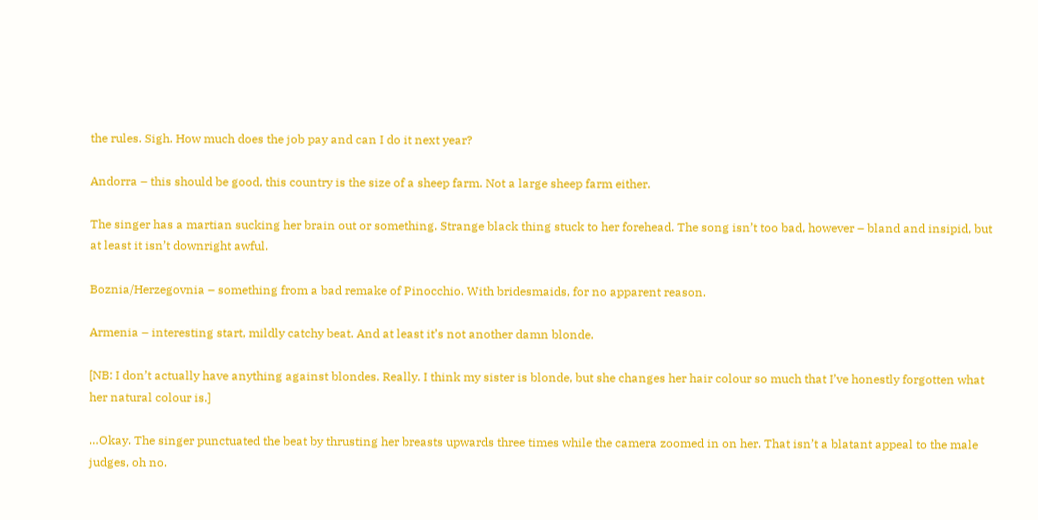the rules. Sigh. How much does the job pay and can I do it next year?

Andorra – this should be good, this country is the size of a sheep farm. Not a large sheep farm either.

The singer has a martian sucking her brain out or something. Strange black thing stuck to her forehead. The song isn’t too bad, however – bland and insipid, but at least it isn’t downright awful.

Boznia/Herzegovnia – something from a bad remake of Pinocchio. With bridesmaids, for no apparent reason.

Armenia – interesting start, mildly catchy beat. And at least it’s not another damn blonde.

[NB: I don’t actually have anything against blondes. Really. I think my sister is blonde, but she changes her hair colour so much that I’ve honestly forgotten what her natural colour is.]

…Okay. The singer punctuated the beat by thrusting her breasts upwards three times while the camera zoomed in on her. That isn’t a blatant appeal to the male judges, oh no.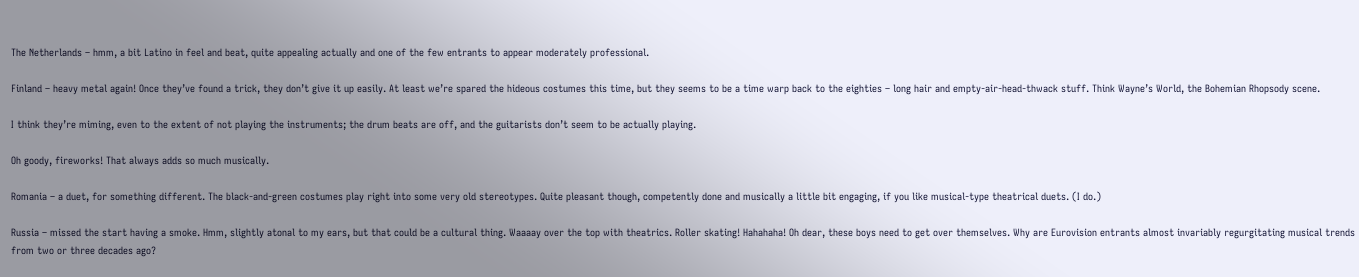The Netherlands – hmm, a bit Latino in feel and beat, quite appealing actually and one of the few entrants to appear moderately professional.

Finland – heavy metal again! Once they’ve found a trick, they don’t give it up easily. At least we’re spared the hideous costumes this time, but they seems to be a time warp back to the eighties – long hair and empty-air-head-thwack stuff. Think Wayne’s World, the Bohemian Rhopsody scene.

I think they’re miming, even to the extent of not playing the instruments; the drum beats are off, and the guitarists don’t seem to be actually playing.

Oh goody, fireworks! That always adds so much musically.

Romania – a duet, for something different. The black-and-green costumes play right into some very old stereotypes. Quite pleasant though, competently done and musically a little bit engaging, if you like musical-type theatrical duets. (I do.)

Russia – missed the start having a smoke. Hmm, slightly atonal to my ears, but that could be a cultural thing. Waaaay over the top with theatrics. Roller skating! Hahahaha! Oh dear, these boys need to get over themselves. Why are Eurovision entrants almost invariably regurgitating musical trends from two or three decades ago?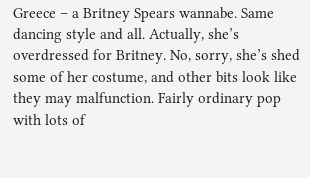Greece – a Britney Spears wannabe. Same dancing style and all. Actually, she’s overdressed for Britney. No, sorry, she’s shed some of her costume, and other bits look like they may malfunction. Fairly ordinary pop with lots of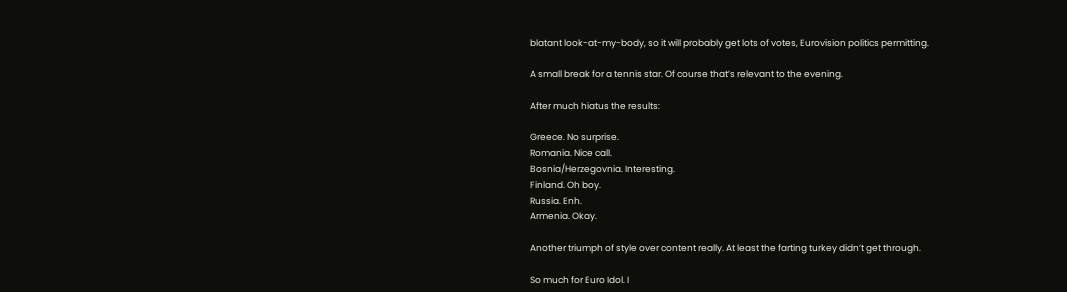blatant look-at-my-body, so it will probably get lots of votes, Eurovision politics permitting.

A small break for a tennis star. Of course that’s relevant to the evening.

After much hiatus the results:

Greece. No surprise.
Romania. Nice call.
Bosnia/Herzegovnia. Interesting.
Finland. Oh boy.
Russia. Enh.
Armenia. Okay.

Another triumph of style over content really. At least the farting turkey didn’t get through.

So much for Euro Idol. I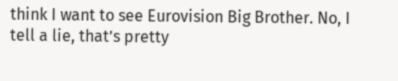think I want to see Eurovision Big Brother. No, I tell a lie, that’s pretty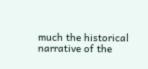much the historical narrative of the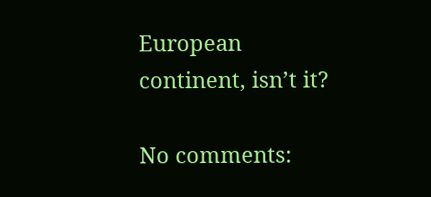European continent, isn’t it?

No comments: